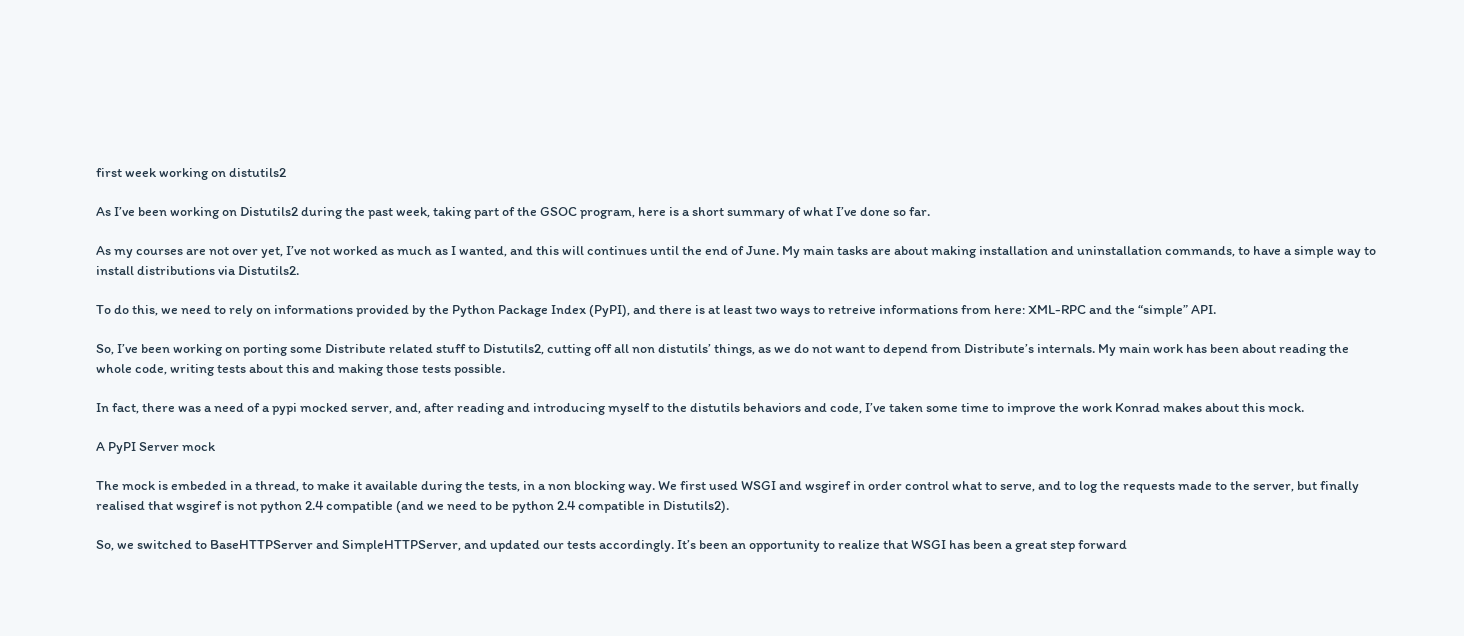first week working on distutils2

As I’ve been working on Distutils2 during the past week, taking part of the GSOC program, here is a short summary of what I’ve done so far.

As my courses are not over yet, I’ve not worked as much as I wanted, and this will continues until the end of June. My main tasks are about making installation and uninstallation commands, to have a simple way to install distributions via Distutils2.

To do this, we need to rely on informations provided by the Python Package Index (PyPI), and there is at least two ways to retreive informations from here: XML-RPC and the “simple” API.

So, I’ve been working on porting some Distribute related stuff to Distutils2, cutting off all non distutils’ things, as we do not want to depend from Distribute’s internals. My main work has been about reading the whole code, writing tests about this and making those tests possible.

In fact, there was a need of a pypi mocked server, and, after reading and introducing myself to the distutils behaviors and code, I’ve taken some time to improve the work Konrad makes about this mock.

A PyPI Server mock

The mock is embeded in a thread, to make it available during the tests, in a non blocking way. We first used WSGI and wsgiref in order control what to serve, and to log the requests made to the server, but finally realised that wsgiref is not python 2.4 compatible (and we need to be python 2.4 compatible in Distutils2).

So, we switched to BaseHTTPServer and SimpleHTTPServer, and updated our tests accordingly. It’s been an opportunity to realize that WSGI has been a great step forward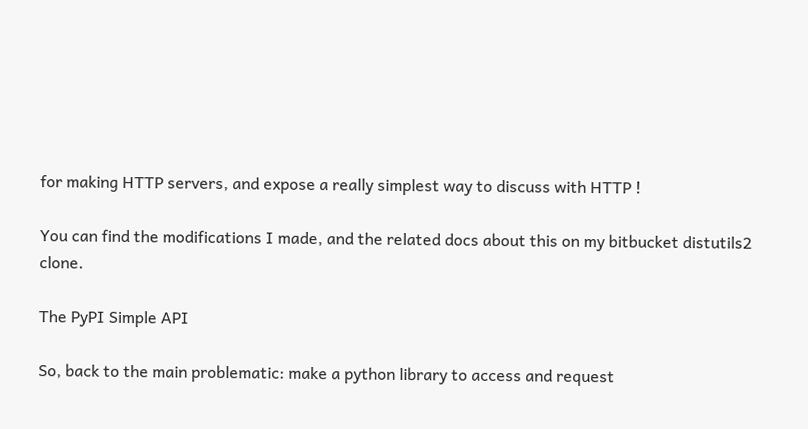for making HTTP servers, and expose a really simplest way to discuss with HTTP !

You can find the modifications I made, and the related docs about this on my bitbucket distutils2 clone.

The PyPI Simple API

So, back to the main problematic: make a python library to access and request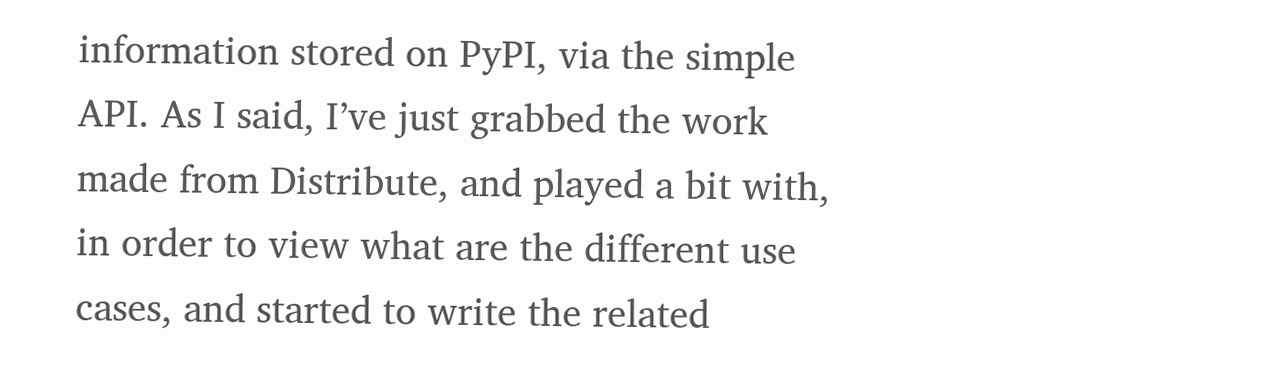information stored on PyPI, via the simple API. As I said, I’ve just grabbed the work made from Distribute, and played a bit with, in order to view what are the different use cases, and started to write the related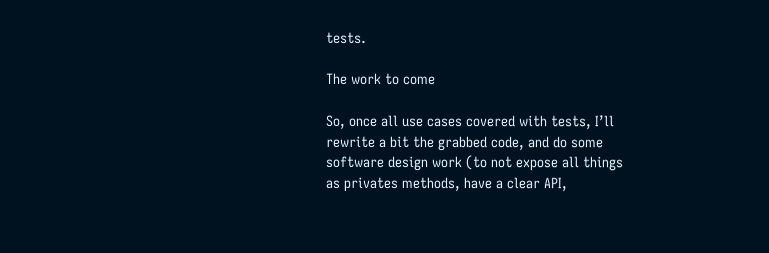tests.

The work to come

So, once all use cases covered with tests, I’ll rewrite a bit the grabbed code, and do some software design work (to not expose all things as privates methods, have a clear API,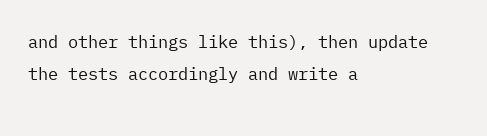and other things like this), then update the tests accordingly and write a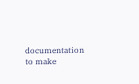documentation to make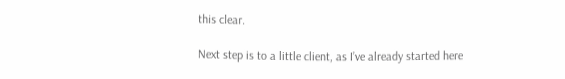this clear.

Next step is to a little client, as I’ve already started here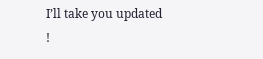I’ll take you updated !